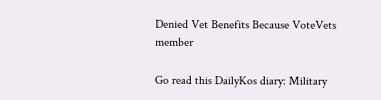Denied Vet Benefits Because VoteVets member

Go read this DailyKos diary: Military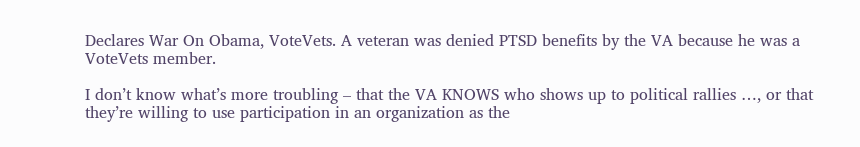Declares War On Obama, VoteVets. A veteran was denied PTSD benefits by the VA because he was a VoteVets member.

I don’t know what’s more troubling – that the VA KNOWS who shows up to political rallies …, or that they’re willing to use participation in an organization as the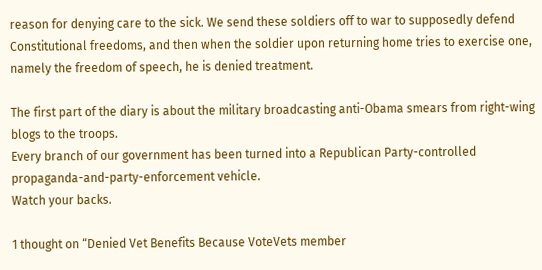reason for denying care to the sick. We send these soldiers off to war to supposedly defend Constitutional freedoms, and then when the soldier upon returning home tries to exercise one, namely the freedom of speech, he is denied treatment.

The first part of the diary is about the military broadcasting anti-Obama smears from right-wing blogs to the troops.
Every branch of our government has been turned into a Republican Party-controlled propaganda-and-party-enforcement vehicle.
Watch your backs.

1 thought on “Denied Vet Benefits Because VoteVets member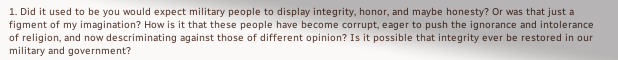1. Did it used to be you would expect military people to display integrity, honor, and maybe honesty? Or was that just a figment of my imagination? How is it that these people have become corrupt, eager to push the ignorance and intolerance of religion, and now descriminating against those of different opinion? Is it possible that integrity ever be restored in our military and government?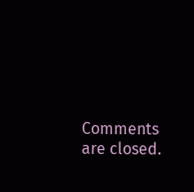Comments are closed.